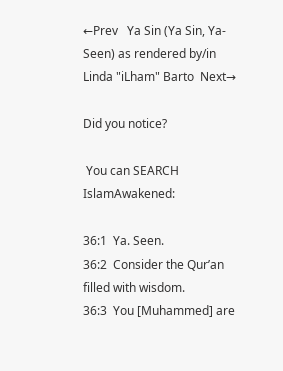←Prev   Ya Sin (Ya Sin, Ya-Seen) as rendered by/in Linda "iLham" Barto  Next→

Did you notice?

 You can SEARCH IslamAwakened:

36:1  Ya. Seen.
36:2  Consider the Qur’an filled with wisdom.
36:3  You [Muhammed] are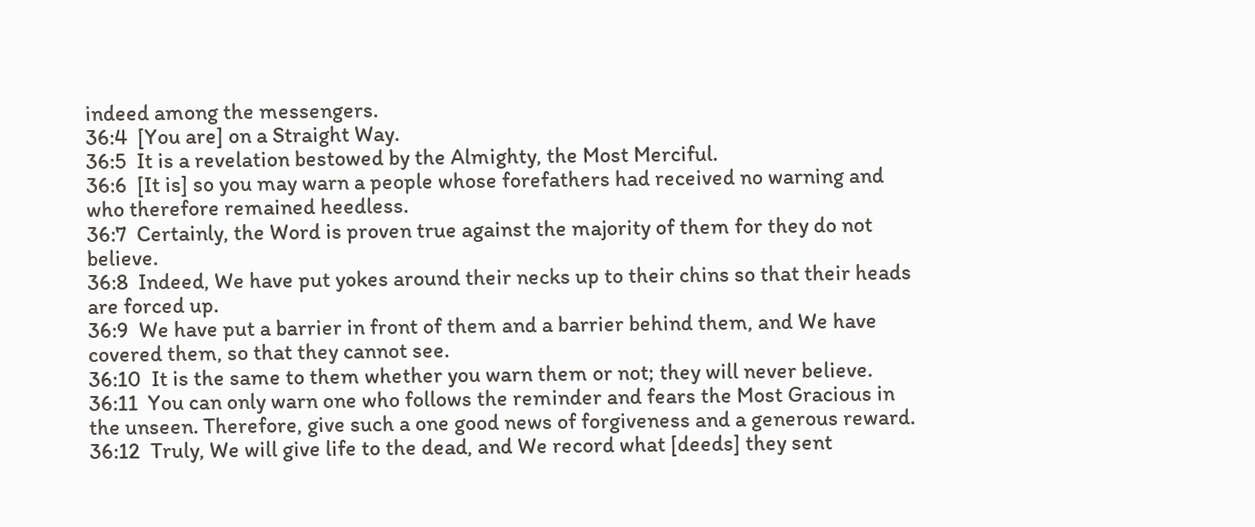indeed among the messengers.
36:4  [You are] on a Straight Way.
36:5  It is a revelation bestowed by the Almighty, the Most Merciful.
36:6  [It is] so you may warn a people whose forefathers had received no warning and who therefore remained heedless.
36:7  Certainly, the Word is proven true against the majority of them for they do not believe.
36:8  Indeed, We have put yokes around their necks up to their chins so that their heads are forced up.
36:9  We have put a barrier in front of them and a barrier behind them, and We have covered them, so that they cannot see.
36:10  It is the same to them whether you warn them or not; they will never believe.
36:11  You can only warn one who follows the reminder and fears the Most Gracious in the unseen. Therefore, give such a one good news of forgiveness and a generous reward.
36:12  Truly, We will give life to the dead, and We record what [deeds] they sent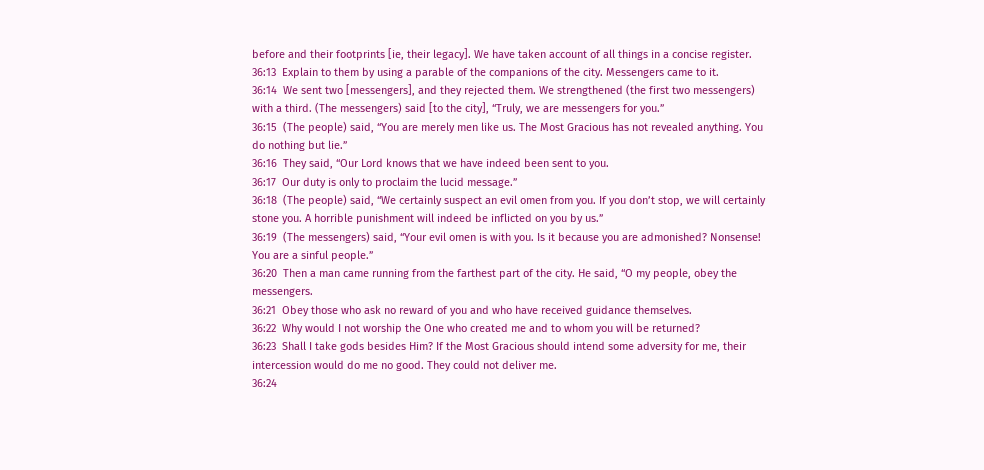before and their footprints [ie, their legacy]. We have taken account of all things in a concise register.
36:13  Explain to them by using a parable of the companions of the city. Messengers came to it.
36:14  We sent two [messengers], and they rejected them. We strengthened (the first two messengers) with a third. (The messengers) said [to the city], “Truly, we are messengers for you.”
36:15  (The people) said, “You are merely men like us. The Most Gracious has not revealed anything. You do nothing but lie.”
36:16  They said, “Our Lord knows that we have indeed been sent to you.
36:17  Our duty is only to proclaim the lucid message.”
36:18  (The people) said, “We certainly suspect an evil omen from you. If you don’t stop, we will certainly stone you. A horrible punishment will indeed be inflicted on you by us.”
36:19  (The messengers) said, “Your evil omen is with you. Is it because you are admonished? Nonsense! You are a sinful people.”
36:20  Then a man came running from the farthest part of the city. He said, “O my people, obey the messengers.
36:21  Obey those who ask no reward of you and who have received guidance themselves.
36:22  Why would I not worship the One who created me and to whom you will be returned?
36:23  Shall I take gods besides Him? If the Most Gracious should intend some adversity for me, their intercession would do me no good. They could not deliver me.
36:24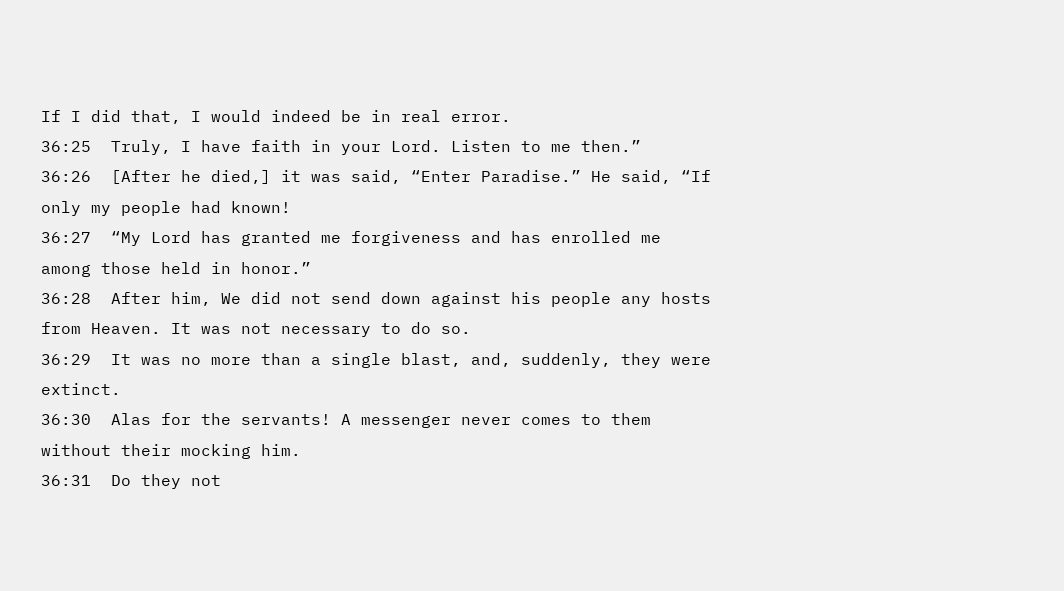If I did that, I would indeed be in real error.
36:25  Truly, I have faith in your Lord. Listen to me then.”
36:26  [After he died,] it was said, “Enter Paradise.” He said, “If only my people had known!
36:27  “My Lord has granted me forgiveness and has enrolled me among those held in honor.”
36:28  After him, We did not send down against his people any hosts from Heaven. It was not necessary to do so.
36:29  It was no more than a single blast, and, suddenly, they were extinct.
36:30  Alas for the servants! A messenger never comes to them without their mocking him.
36:31  Do they not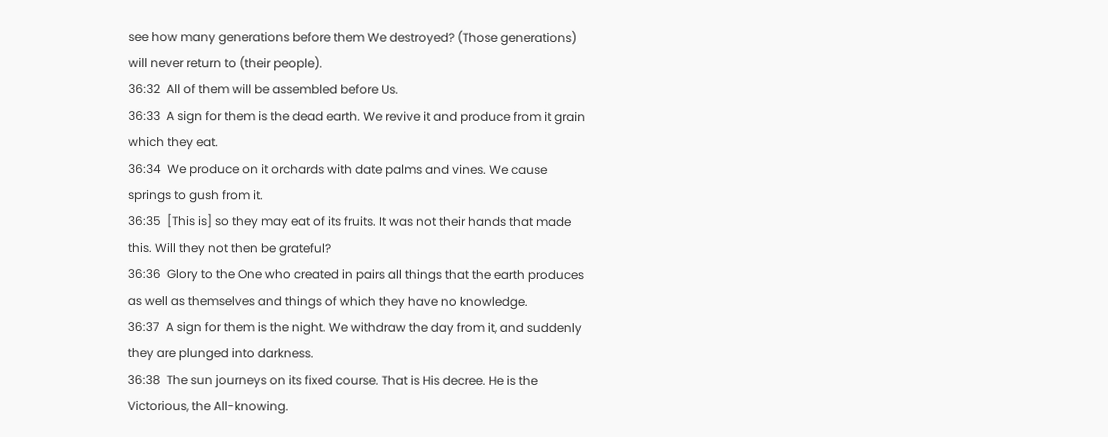see how many generations before them We destroyed? (Those generations) will never return to (their people).
36:32  All of them will be assembled before Us.
36:33  A sign for them is the dead earth. We revive it and produce from it grain which they eat.
36:34  We produce on it orchards with date palms and vines. We cause springs to gush from it.
36:35  [This is] so they may eat of its fruits. It was not their hands that made this. Will they not then be grateful?
36:36  Glory to the One who created in pairs all things that the earth produces as well as themselves and things of which they have no knowledge.
36:37  A sign for them is the night. We withdraw the day from it, and suddenly they are plunged into darkness.
36:38  The sun journeys on its fixed course. That is His decree. He is the Victorious, the All-knowing.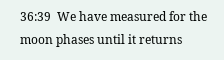36:39  We have measured for the moon phases until it returns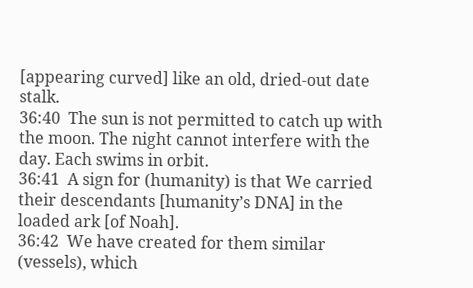[appearing curved] like an old, dried-out date stalk.
36:40  The sun is not permitted to catch up with the moon. The night cannot interfere with the day. Each swims in orbit.
36:41  A sign for (humanity) is that We carried their descendants [humanity’s DNA] in the loaded ark [of Noah].
36:42  We have created for them similar (vessels), which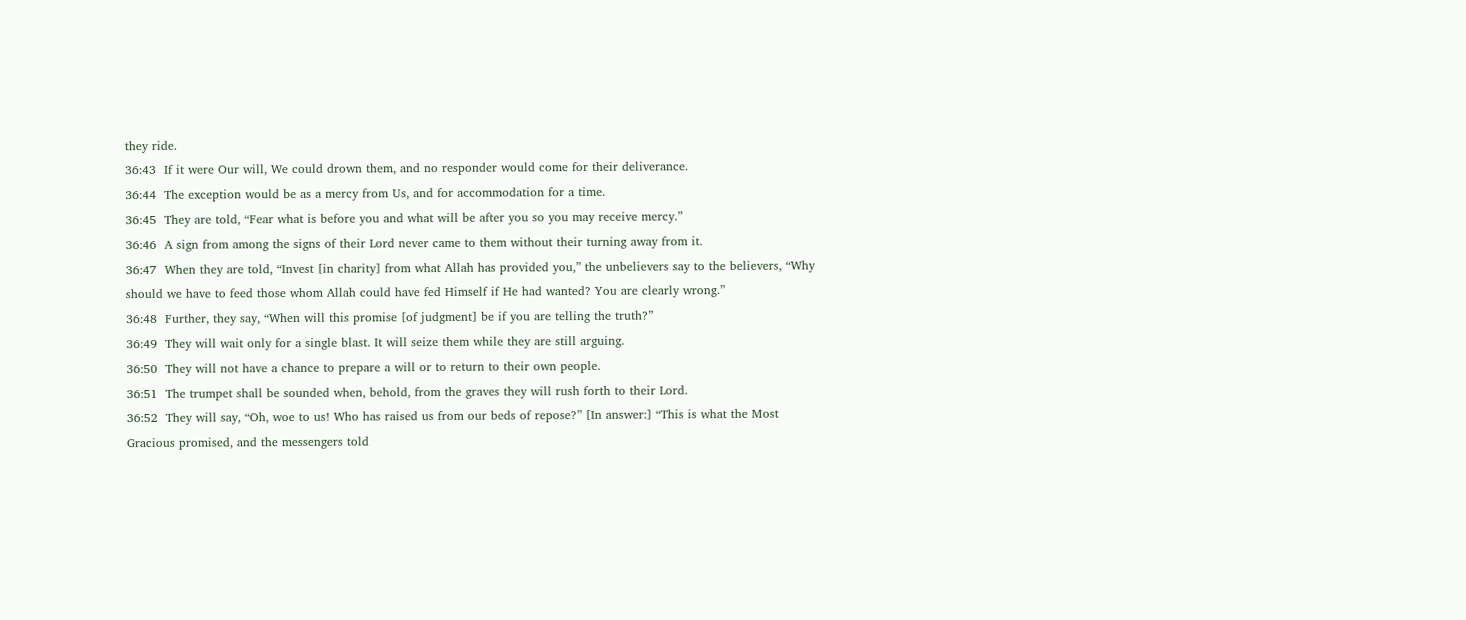they ride.
36:43  If it were Our will, We could drown them, and no responder would come for their deliverance.
36:44  The exception would be as a mercy from Us, and for accommodation for a time.
36:45  They are told, “Fear what is before you and what will be after you so you may receive mercy.”
36:46  A sign from among the signs of their Lord never came to them without their turning away from it.
36:47  When they are told, “Invest [in charity] from what Allah has provided you,” the unbelievers say to the believers, “Why should we have to feed those whom Allah could have fed Himself if He had wanted? You are clearly wrong.”
36:48  Further, they say, “When will this promise [of judgment] be if you are telling the truth?”
36:49  They will wait only for a single blast. It will seize them while they are still arguing.
36:50  They will not have a chance to prepare a will or to return to their own people.
36:51  The trumpet shall be sounded when, behold, from the graves they will rush forth to their Lord.
36:52  They will say, “Oh, woe to us! Who has raised us from our beds of repose?” [In answer:] “This is what the Most Gracious promised, and the messengers told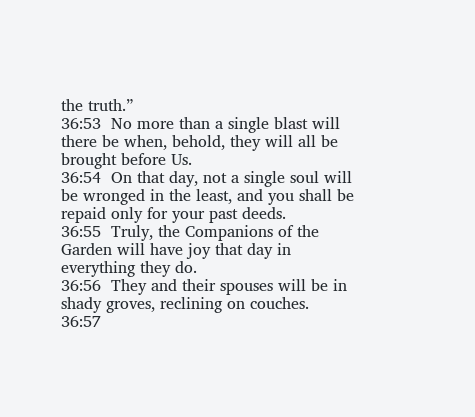the truth.”
36:53  No more than a single blast will there be when, behold, they will all be brought before Us.
36:54  On that day, not a single soul will be wronged in the least, and you shall be repaid only for your past deeds.
36:55  Truly, the Companions of the Garden will have joy that day in everything they do.
36:56  They and their spouses will be in shady groves, reclining on couches.
36:57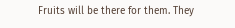Fruits will be there for them. They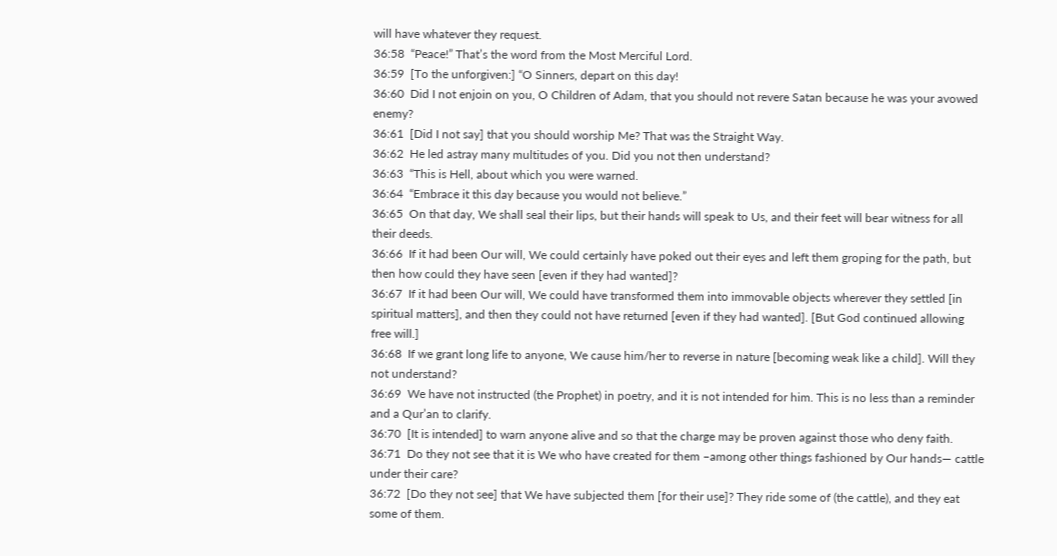will have whatever they request.
36:58  “Peace!” That’s the word from the Most Merciful Lord.
36:59  [To the unforgiven:] “O Sinners, depart on this day!
36:60  Did I not enjoin on you, O Children of Adam, that you should not revere Satan because he was your avowed enemy?
36:61  [Did I not say] that you should worship Me? That was the Straight Way.
36:62  He led astray many multitudes of you. Did you not then understand?
36:63  “This is Hell, about which you were warned.
36:64  “Embrace it this day because you would not believe.”
36:65  On that day, We shall seal their lips, but their hands will speak to Us, and their feet will bear witness for all their deeds.
36:66  If it had been Our will, We could certainly have poked out their eyes and left them groping for the path, but then how could they have seen [even if they had wanted]?
36:67  If it had been Our will, We could have transformed them into immovable objects wherever they settled [in spiritual matters], and then they could not have returned [even if they had wanted]. [But God continued allowing free will.]
36:68  If we grant long life to anyone, We cause him/her to reverse in nature [becoming weak like a child]. Will they not understand?
36:69  We have not instructed (the Prophet) in poetry, and it is not intended for him. This is no less than a reminder and a Qur’an to clarify.
36:70  [It is intended] to warn anyone alive and so that the charge may be proven against those who deny faith.
36:71  Do they not see that it is We who have created for them –among other things fashioned by Our hands— cattle under their care?
36:72  [Do they not see] that We have subjected them [for their use]? They ride some of (the cattle), and they eat some of them.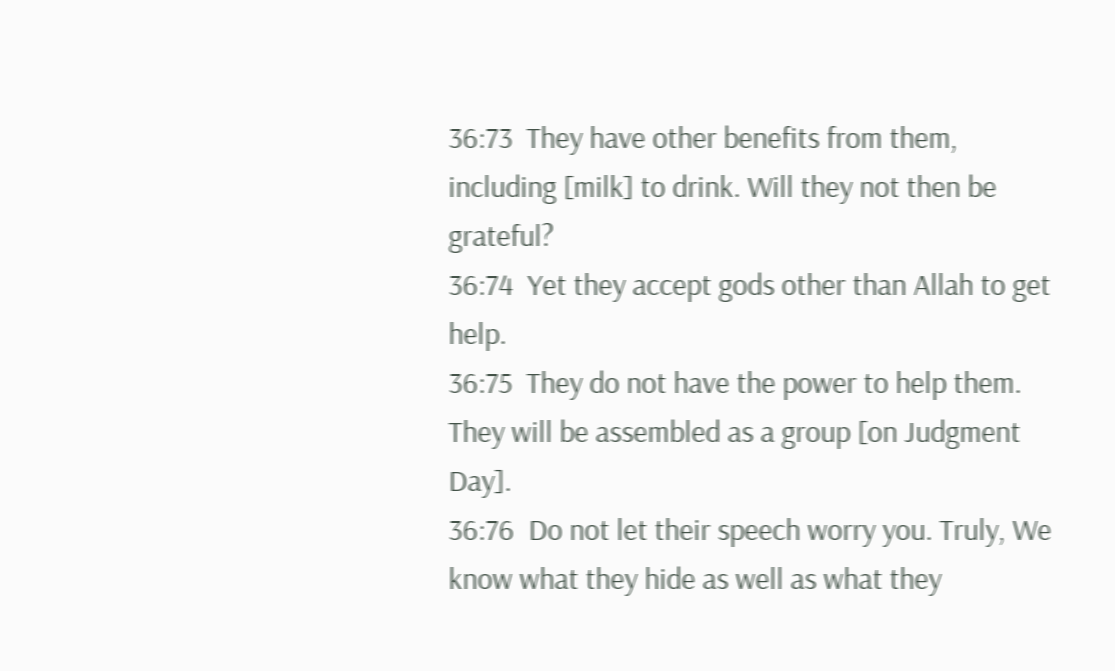36:73  They have other benefits from them, including [milk] to drink. Will they not then be grateful?
36:74  Yet they accept gods other than Allah to get help.
36:75  They do not have the power to help them. They will be assembled as a group [on Judgment Day].
36:76  Do not let their speech worry you. Truly, We know what they hide as well as what they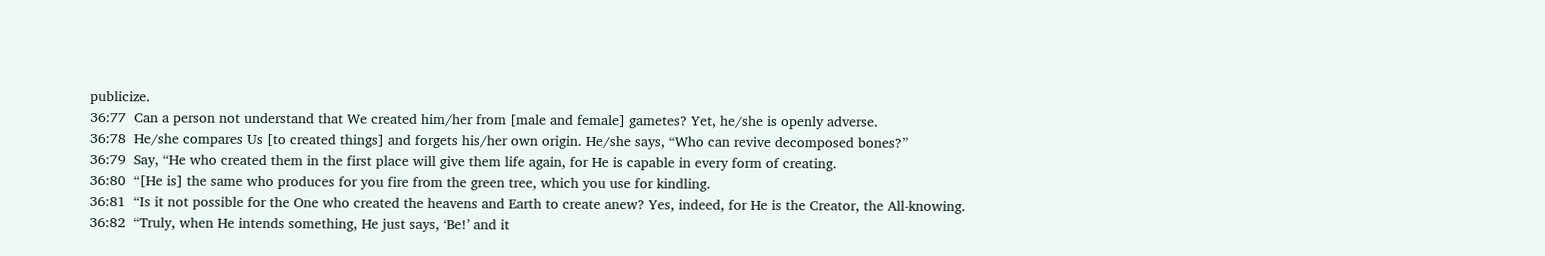publicize.
36:77  Can a person not understand that We created him/her from [male and female] gametes? Yet, he/she is openly adverse.
36:78  He/she compares Us [to created things] and forgets his/her own origin. He/she says, “Who can revive decomposed bones?”
36:79  Say, “He who created them in the first place will give them life again, for He is capable in every form of creating.
36:80  “[He is] the same who produces for you fire from the green tree, which you use for kindling.
36:81  “Is it not possible for the One who created the heavens and Earth to create anew? Yes, indeed, for He is the Creator, the All-knowing.
36:82  “Truly, when He intends something, He just says, ‘Be!’ and it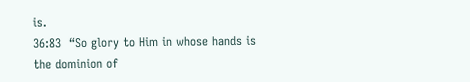is.
36:83  “So glory to Him in whose hands is the dominion of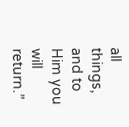all things, and to Him you will return.”